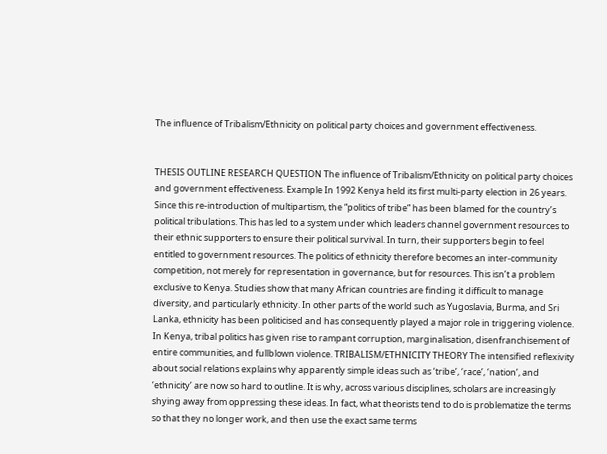The influence of Tribalism/Ethnicity on political party choices and government effectiveness.


THESIS OUTLINE RESEARCH QUESTION The influence of Tribalism/Ethnicity on political party choices and government effectiveness. Example In 1992 Kenya held its first multi-party election in 26 years. Since this re-introduction of multipartism, the “politics of tribe” has been blamed for the country’s political tribulations. This has led to a system under which leaders channel government resources to their ethnic supporters to ensure their political survival. In turn, their supporters begin to feel entitled to government resources. The politics of ethnicity therefore becomes an inter-community competition, not merely for representation in governance, but for resources. This isn’t a problem exclusive to Kenya. Studies show that many African countries are finding it difficult to manage diversity, and particularly ethnicity. In other parts of the world such as Yugoslavia, Burma, and Sri Lanka, ethnicity has been politicised and has consequently played a major role in triggering violence. In Kenya, tribal politics has given rise to rampant corruption, marginalisation, disenfranchisement of entire communities, and fullblown violence. TRIBALISM/ETHNICITY THEORY The intensified reflexivity about social relations explains why apparently simple ideas such as ‘tribe’, ‘race’, ‘nation’, and ‘ethnicity’ are now so hard to outline. It is why, across various disciplines, scholars are increasingly shying away from oppressing these ideas. In fact, what theorists tend to do is problematize the terms so that they no longer work, and then use the exact same terms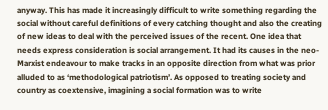anyway. This has made it increasingly difficult to write something regarding the social without careful definitions of every catching thought and also the creating of new ideas to deal with the perceived issues of the recent. One idea that needs express consideration is social arrangement. It had its causes in the neo-Marxist endeavour to make tracks in an opposite direction from what was prior alluded to as ‘methodological patriotism’. As opposed to treating society and country as coextensive, imagining a social formation was to write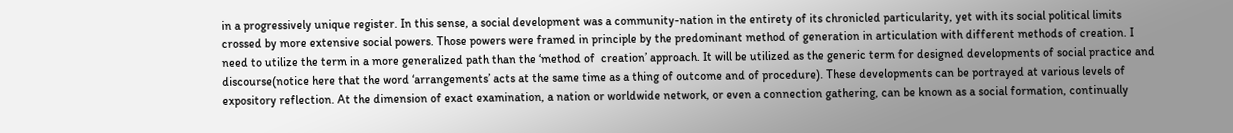in a progressively unique register. In this sense, a social development was a community-nation in the entirety of its chronicled particularity, yet with its social political limits crossed by more extensive social powers. Those powers were framed in principle by the predominant method of generation in articulation with different methods of creation. I need to utilize the term in a more generalized path than the ‘method of  creation’ approach. It will be utilized as the generic term for designed developments of social practice and discourse(notice here that the word ‘arrangements’ acts at the same time as a thing of outcome and of procedure). These developments can be portrayed at various levels of expository reflection. At the dimension of exact examination, a nation or worldwide network, or even a connection gathering, can be known as a social formation, continually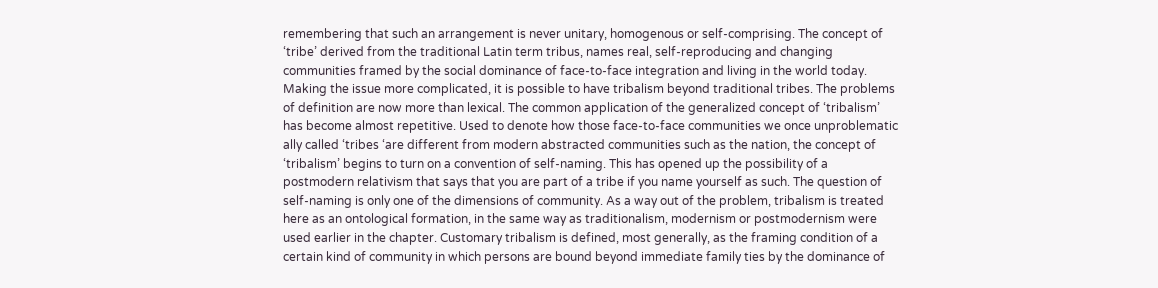remembering that such an arrangement is never unitary, homogenous or self-comprising. The concept of ‘tribe’ derived from the traditional Latin term tribus, names real, self-reproducing and changing communities framed by the social dominance of face-to-face integration and living in the world today. Making the issue more complicated, it is possible to have tribalism beyond traditional tribes. The problems of definition are now more than lexical. The common application of the generalized concept of ‘tribalism’ has become almost repetitive. Used to denote how those face-to-face communities we once unproblematic ally called ‘tribes ‘are different from modern abstracted communities such as the nation, the concept of ‘tribalism’ begins to turn on a convention of self-naming. This has opened up the possibility of a postmodern relativism that says that you are part of a tribe if you name yourself as such. The question of self-naming is only one of the dimensions of community. As a way out of the problem, tribalism is treated here as an ontological formation, in the same way as traditionalism, modernism or postmodernism were used earlier in the chapter. Customary tribalism is defined, most generally, as the framing condition of a certain kind of community in which persons are bound beyond immediate family ties by the dominance of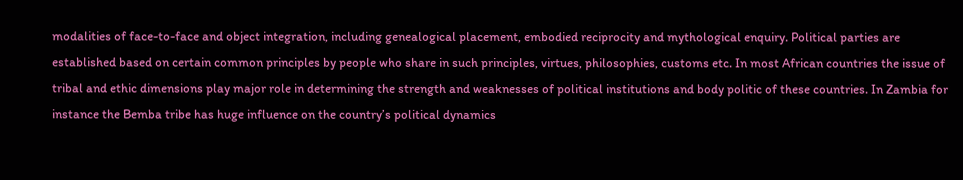modalities of face-to-face and object integration, including genealogical placement, embodied reciprocity and mythological enquiry. Political parties are established based on certain common principles by people who share in such principles, virtues, philosophies, customs etc. In most African countries the issue of tribal and ethic dimensions play major role in determining the strength and weaknesses of political institutions and body politic of these countries. In Zambia for instance the Bemba tribe has huge influence on the country’s political dynamics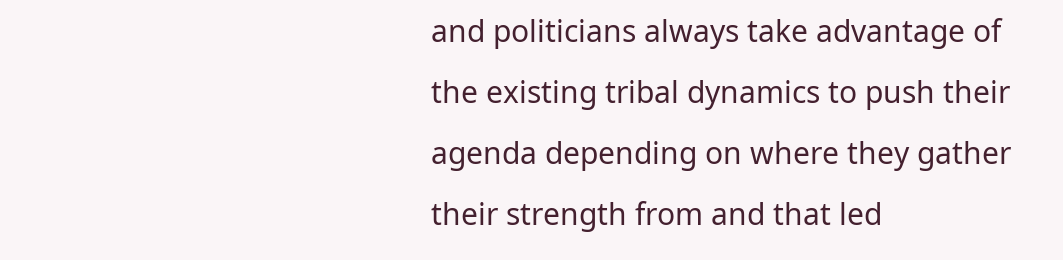and politicians always take advantage of the existing tribal dynamics to push their agenda depending on where they gather their strength from and that led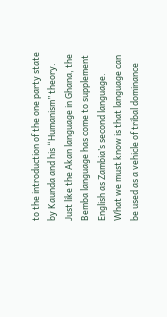to the introduction of the one party state by Kaunda and his “Humanism” theory. Just like the Akan language in Ghana, the Bemba language has come to supplement English as Zambia’s second language. What we must know is that language can be used as a vehicle of tribal dominance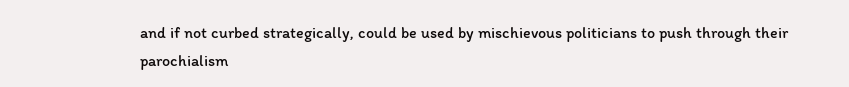and if not curbed strategically, could be used by mischievous politicians to push through their parochialism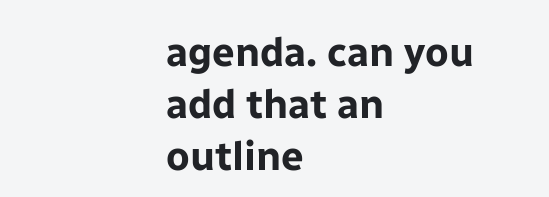agenda. can you add that an outline